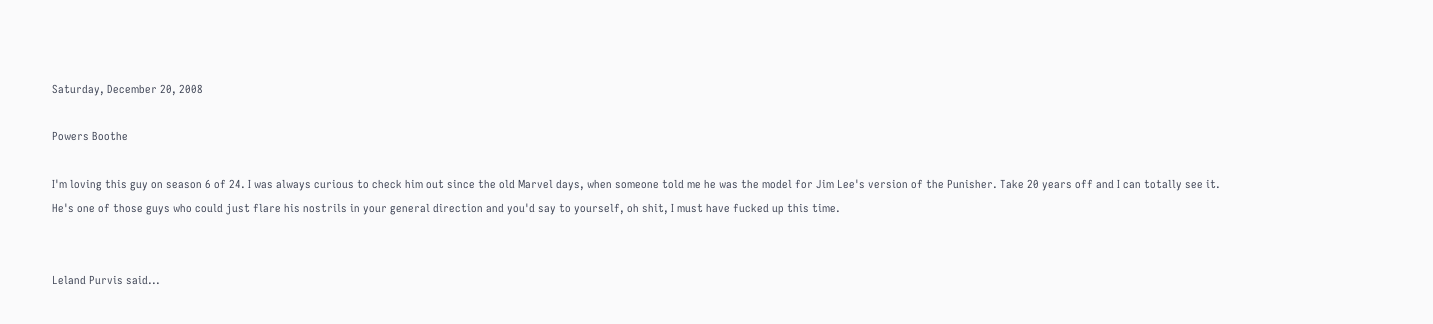Saturday, December 20, 2008

Powers Boothe

I'm loving this guy on season 6 of 24. I was always curious to check him out since the old Marvel days, when someone told me he was the model for Jim Lee's version of the Punisher. Take 20 years off and I can totally see it. He's one of those guys who could just flare his nostrils in your general direction and you'd say to yourself, oh shit, I must have fucked up this time.


Leland Purvis said...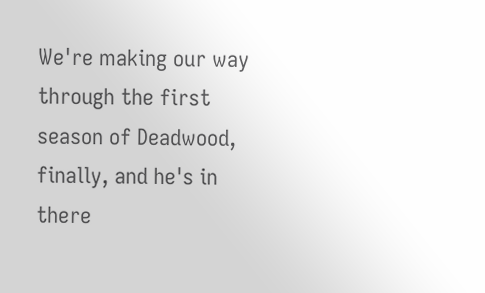We're making our way through the first season of Deadwood, finally, and he's in there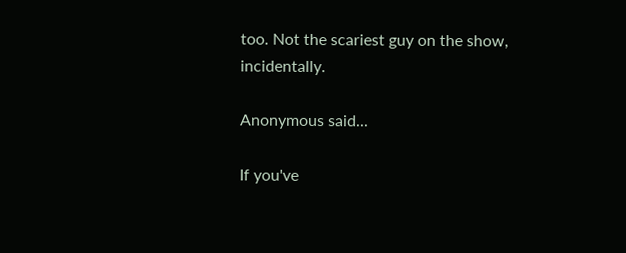too. Not the scariest guy on the show, incidentally.

Anonymous said...

If you've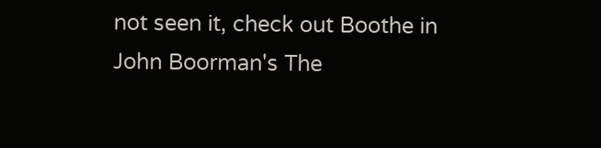not seen it, check out Boothe in John Boorman's The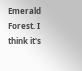Emerald Forest. I think it's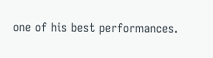one of his best performances.